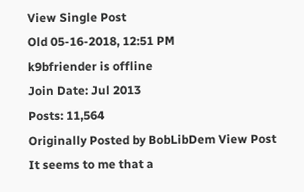View Single Post
Old 05-16-2018, 12:51 PM
k9bfriender is offline
Join Date: Jul 2013
Posts: 11,564
Originally Posted by BobLibDem View Post
It seems to me that a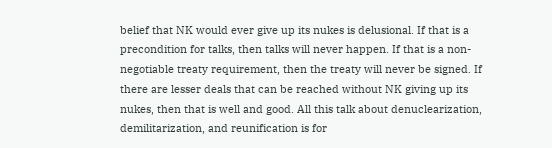belief that NK would ever give up its nukes is delusional. If that is a precondition for talks, then talks will never happen. If that is a non-negotiable treaty requirement, then the treaty will never be signed. If there are lesser deals that can be reached without NK giving up its nukes, then that is well and good. All this talk about denuclearization, demilitarization, and reunification is for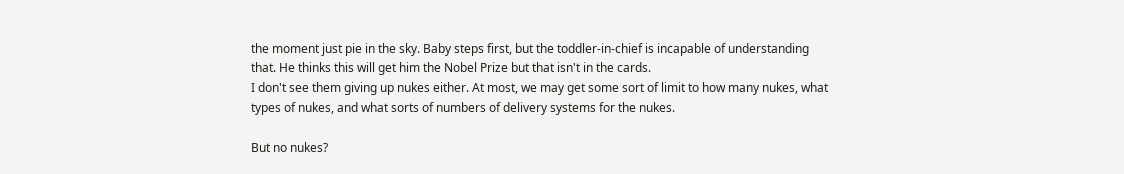the moment just pie in the sky. Baby steps first, but the toddler-in-chief is incapable of understanding that. He thinks this will get him the Nobel Prize but that isn't in the cards.
I don't see them giving up nukes either. At most, we may get some sort of limit to how many nukes, what types of nukes, and what sorts of numbers of delivery systems for the nukes.

But no nukes?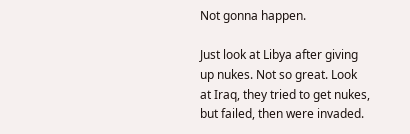Not gonna happen.

Just look at Libya after giving up nukes. Not so great. Look at Iraq, they tried to get nukes, but failed, then were invaded.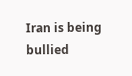Iran is being bullied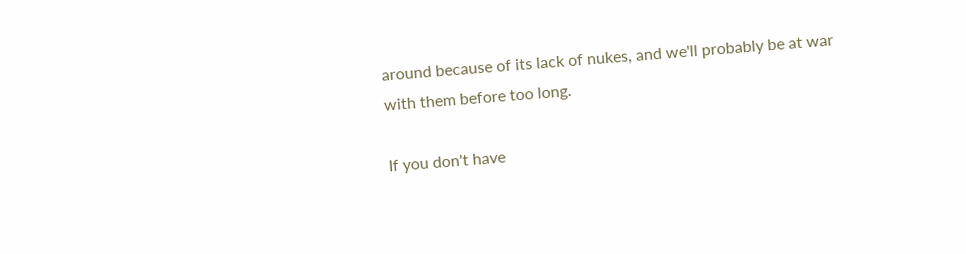around because of its lack of nukes, and we'll probably be at war with them before too long.

If you don't have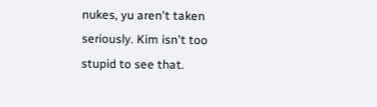nukes, yu aren't taken seriously. Kim isn't too stupid to see that.